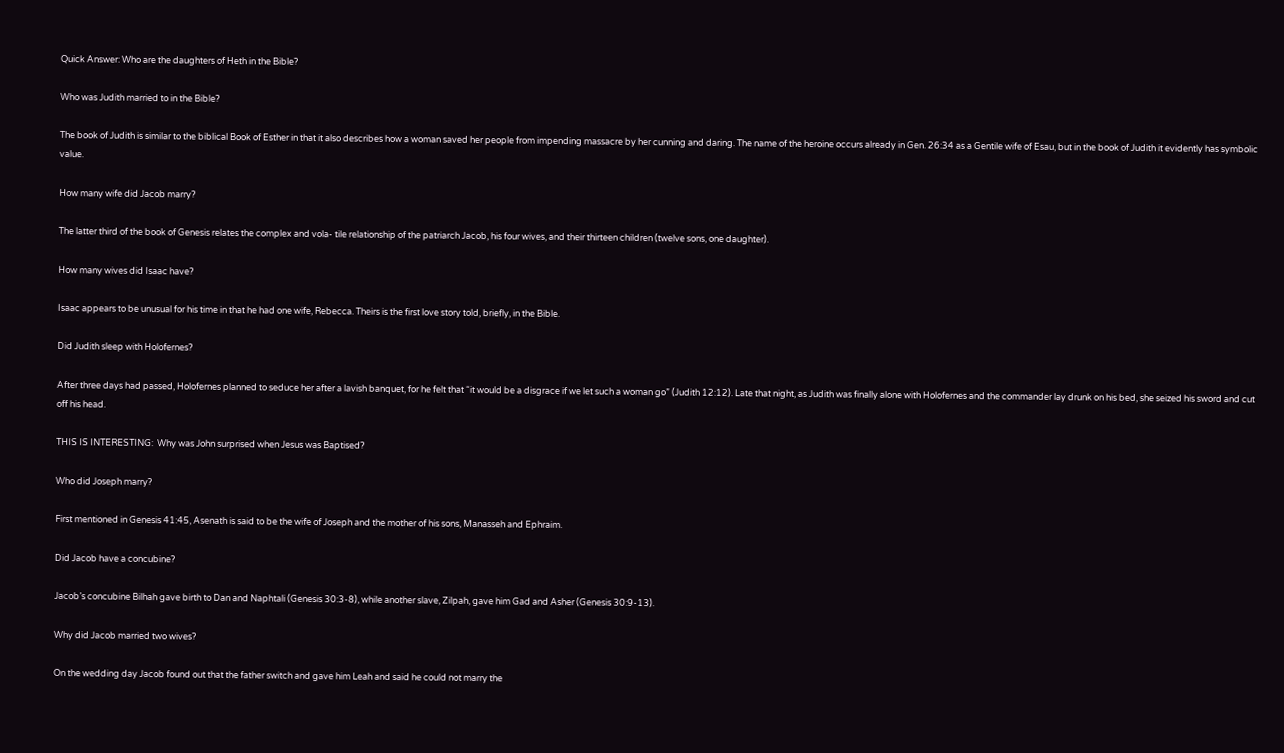Quick Answer: Who are the daughters of Heth in the Bible?

Who was Judith married to in the Bible?

The book of Judith is similar to the biblical Book of Esther in that it also describes how a woman saved her people from impending massacre by her cunning and daring. The name of the heroine occurs already in Gen. 26:34 as a Gentile wife of Esau, but in the book of Judith it evidently has symbolic value.

How many wife did Jacob marry?

The latter third of the book of Genesis relates the complex and vola- tile relationship of the patriarch Jacob, his four wives, and their thirteen children (twelve sons, one daughter).

How many wives did Isaac have?

Isaac appears to be unusual for his time in that he had one wife, Rebecca. Theirs is the first love story told, briefly, in the Bible.

Did Judith sleep with Holofernes?

After three days had passed, Holofernes planned to seduce her after a lavish banquet, for he felt that “it would be a disgrace if we let such a woman go” (Judith 12:12). Late that night, as Judith was finally alone with Holofernes and the commander lay drunk on his bed, she seized his sword and cut off his head.

THIS IS INTERESTING:  Why was John surprised when Jesus was Baptised?

Who did Joseph marry?

First mentioned in Genesis 41:45, Asenath is said to be the wife of Joseph and the mother of his sons, Manasseh and Ephraim.

Did Jacob have a concubine?

Jacob’s concubine Bilhah gave birth to Dan and Naphtali (Genesis 30:3-8), while another slave, Zilpah, gave him Gad and Asher (Genesis 30:9-13).

Why did Jacob married two wives?

On the wedding day Jacob found out that the father switch and gave him Leah and said he could not marry the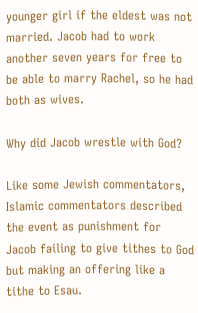younger girl if the eldest was not married. Jacob had to work another seven years for free to be able to marry Rachel, so he had both as wives.

Why did Jacob wrestle with God?

Like some Jewish commentators, Islamic commentators described the event as punishment for Jacob failing to give tithes to God but making an offering like a tithe to Esau.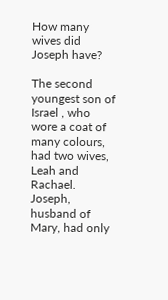How many wives did Joseph have?

The second youngest son of Israel , who wore a coat of many colours, had two wives, Leah and Rachael. Joseph, husband of Mary, had only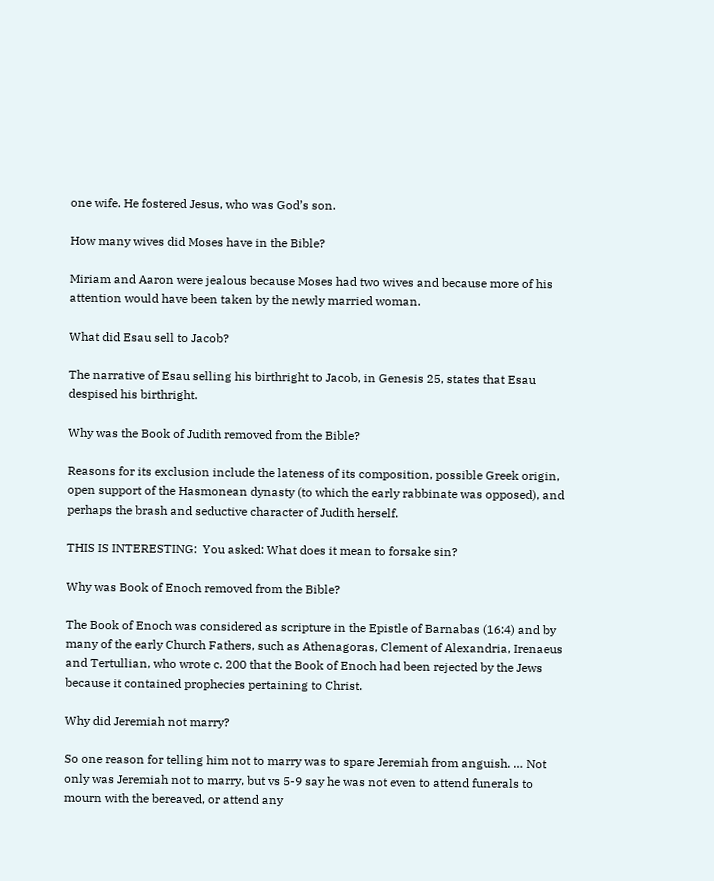one wife. He fostered Jesus, who was God’s son.

How many wives did Moses have in the Bible?

Miriam and Aaron were jealous because Moses had two wives and because more of his attention would have been taken by the newly married woman.

What did Esau sell to Jacob?

The narrative of Esau selling his birthright to Jacob, in Genesis 25, states that Esau despised his birthright.

Why was the Book of Judith removed from the Bible?

Reasons for its exclusion include the lateness of its composition, possible Greek origin, open support of the Hasmonean dynasty (to which the early rabbinate was opposed), and perhaps the brash and seductive character of Judith herself.

THIS IS INTERESTING:  You asked: What does it mean to forsake sin?

Why was Book of Enoch removed from the Bible?

The Book of Enoch was considered as scripture in the Epistle of Barnabas (16:4) and by many of the early Church Fathers, such as Athenagoras, Clement of Alexandria, Irenaeus and Tertullian, who wrote c. 200 that the Book of Enoch had been rejected by the Jews because it contained prophecies pertaining to Christ.

Why did Jeremiah not marry?

So one reason for telling him not to marry was to spare Jeremiah from anguish. … Not only was Jeremiah not to marry, but vs 5-9 say he was not even to attend funerals to mourn with the bereaved, or attend any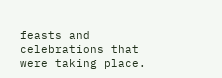feasts and celebrations that were taking place.